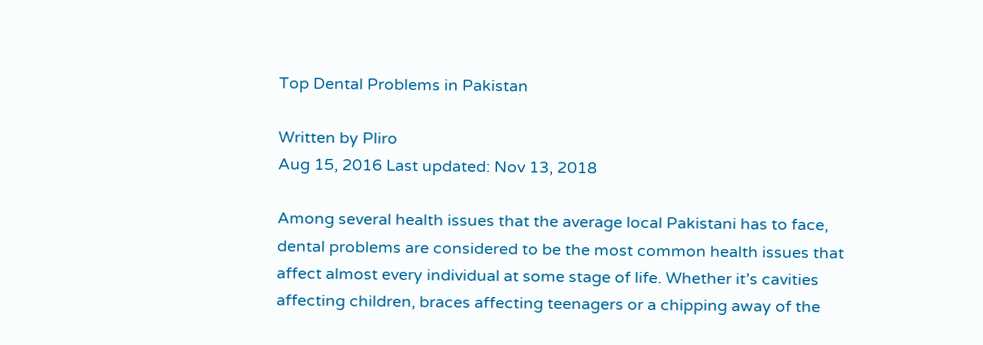Top Dental Problems in Pakistan

Written by Pliro
Aug 15, 2016 Last updated: Nov 13, 2018

Among several health issues that the average local Pakistani has to face, dental problems are considered to be the most common health issues that affect almost every individual at some stage of life. Whether it’s cavities affecting children, braces affecting teenagers or a chipping away of the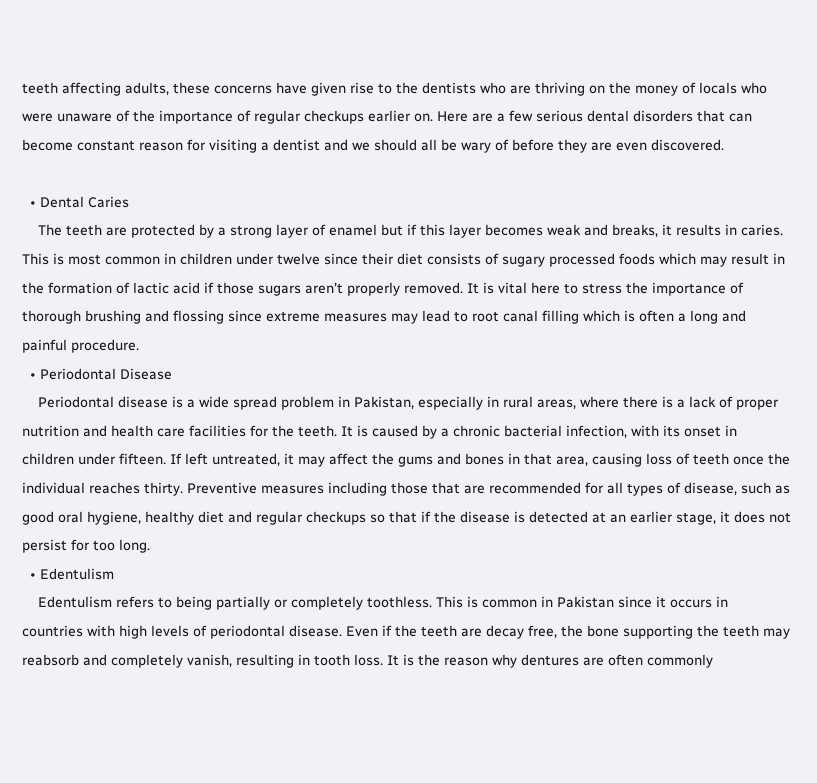teeth affecting adults, these concerns have given rise to the dentists who are thriving on the money of locals who were unaware of the importance of regular checkups earlier on. Here are a few serious dental disorders that can become constant reason for visiting a dentist and we should all be wary of before they are even discovered.

  • Dental Caries
    The teeth are protected by a strong layer of enamel but if this layer becomes weak and breaks, it results in caries. This is most common in children under twelve since their diet consists of sugary processed foods which may result in the formation of lactic acid if those sugars aren’t properly removed. It is vital here to stress the importance of thorough brushing and flossing since extreme measures may lead to root canal filling which is often a long and painful procedure.
  • Periodontal Disease
    Periodontal disease is a wide spread problem in Pakistan, especially in rural areas, where there is a lack of proper nutrition and health care facilities for the teeth. It is caused by a chronic bacterial infection, with its onset in children under fifteen. If left untreated, it may affect the gums and bones in that area, causing loss of teeth once the individual reaches thirty. Preventive measures including those that are recommended for all types of disease, such as good oral hygiene, healthy diet and regular checkups so that if the disease is detected at an earlier stage, it does not persist for too long.
  • Edentulism
    Edentulism refers to being partially or completely toothless. This is common in Pakistan since it occurs in countries with high levels of periodontal disease. Even if the teeth are decay free, the bone supporting the teeth may reabsorb and completely vanish, resulting in tooth loss. It is the reason why dentures are often commonly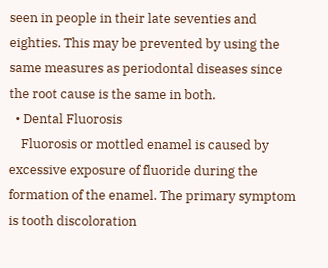seen in people in their late seventies and eighties. This may be prevented by using the same measures as periodontal diseases since the root cause is the same in both.
  • Dental Fluorosis
    Fluorosis or mottled enamel is caused by excessive exposure of fluoride during the formation of the enamel. The primary symptom is tooth discoloration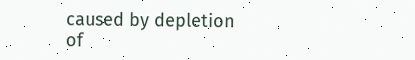caused by depletion of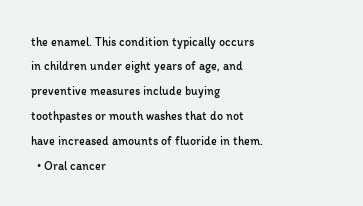the enamel. This condition typically occurs in children under eight years of age, and preventive measures include buying toothpastes or mouth washes that do not have increased amounts of fluoride in them.
  • Oral cancer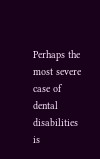Perhaps the most severe case of dental disabilities is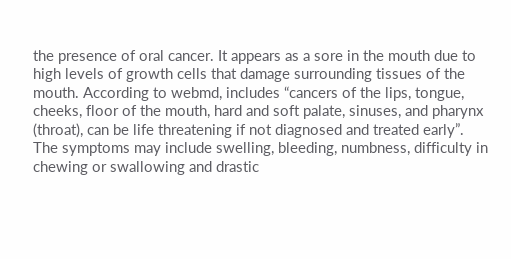the presence of oral cancer. It appears as a sore in the mouth due to high levels of growth cells that damage surrounding tissues of the mouth. According to webmd, includes “cancers of the lips, tongue, cheeks, floor of the mouth, hard and soft palate, sinuses, and pharynx (throat), can be life threatening if not diagnosed and treated early”. The symptoms may include swelling, bleeding, numbness, difficulty in chewing or swallowing and drastic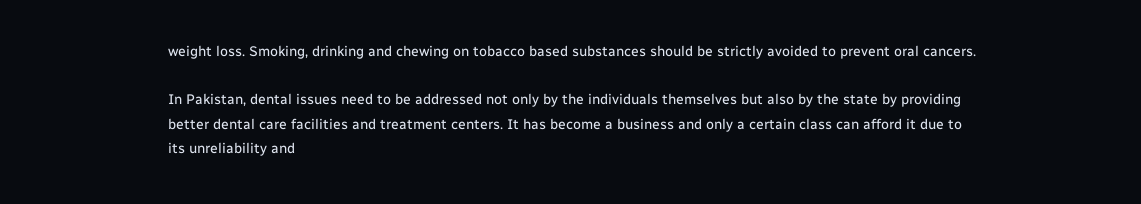weight loss. Smoking, drinking and chewing on tobacco based substances should be strictly avoided to prevent oral cancers.

In Pakistan, dental issues need to be addressed not only by the individuals themselves but also by the state by providing better dental care facilities and treatment centers. It has become a business and only a certain class can afford it due to its unreliability and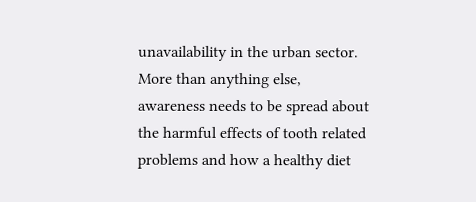unavailability in the urban sector. More than anything else, awareness needs to be spread about the harmful effects of tooth related problems and how a healthy diet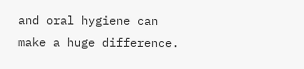and oral hygiene can make a huge difference.